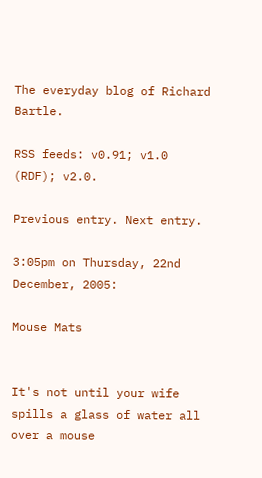The everyday blog of Richard Bartle.

RSS feeds: v0.91; v1.0 (RDF); v2.0.

Previous entry. Next entry.

3:05pm on Thursday, 22nd December, 2005:

Mouse Mats


It's not until your wife spills a glass of water all over a mouse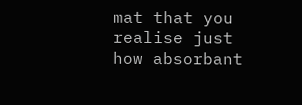mat that you realise just how absorbant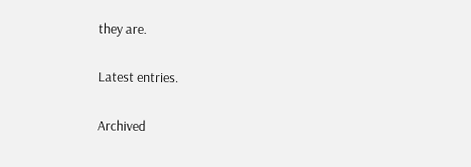they are.

Latest entries.

Archived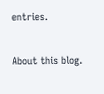entries.

About this blog.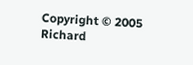Copyright © 2005 Richard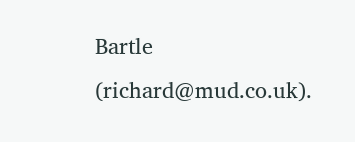Bartle (richard@mud.co.uk).